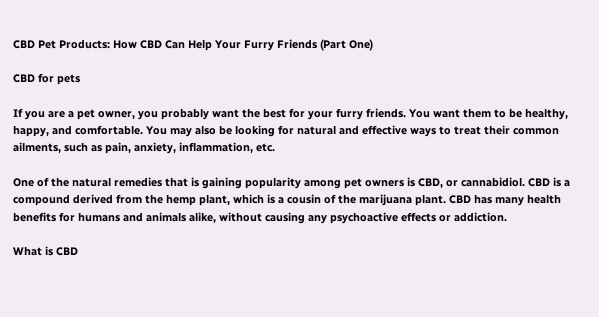CBD Pet Products: How CBD Can Help Your Furry Friends (Part One)

CBD for pets

If you are a pet owner, you probably want the best for your furry friends. You want them to be healthy, happy, and comfortable. You may also be looking for natural and effective ways to treat their common ailments, such as pain, anxiety, inflammation, etc.

One of the natural remedies that is gaining popularity among pet owners is CBD, or cannabidiol. CBD is a compound derived from the hemp plant, which is a cousin of the marijuana plant. CBD has many health benefits for humans and animals alike, without causing any psychoactive effects or addiction.

What is CBD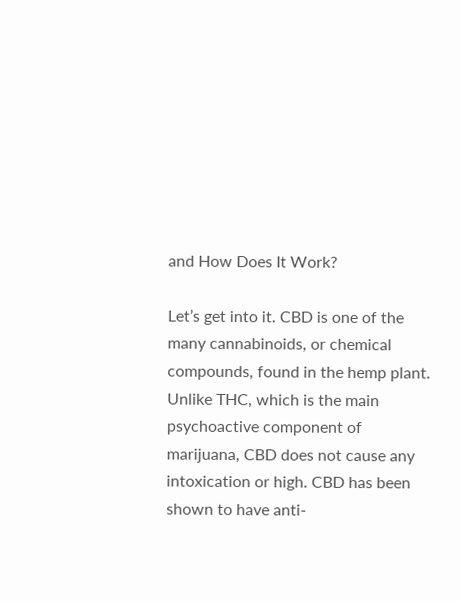and How Does It Work?

Let’s get into it. CBD is one of the many cannabinoids, or chemical compounds, found in the hemp plant. Unlike THC, which is the main psychoactive component of marijuana, CBD does not cause any intoxication or high. CBD has been shown to have anti-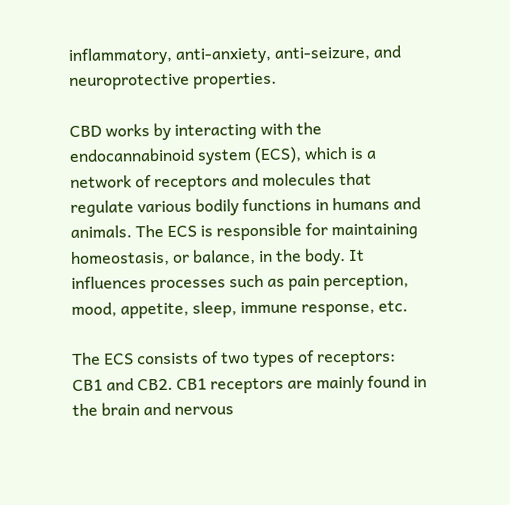inflammatory, anti-anxiety, anti-seizure, and neuroprotective properties.

CBD works by interacting with the endocannabinoid system (ECS), which is a network of receptors and molecules that regulate various bodily functions in humans and animals. The ECS is responsible for maintaining homeostasis, or balance, in the body. It influences processes such as pain perception, mood, appetite, sleep, immune response, etc.

The ECS consists of two types of receptors: CB1 and CB2. CB1 receptors are mainly found in the brain and nervous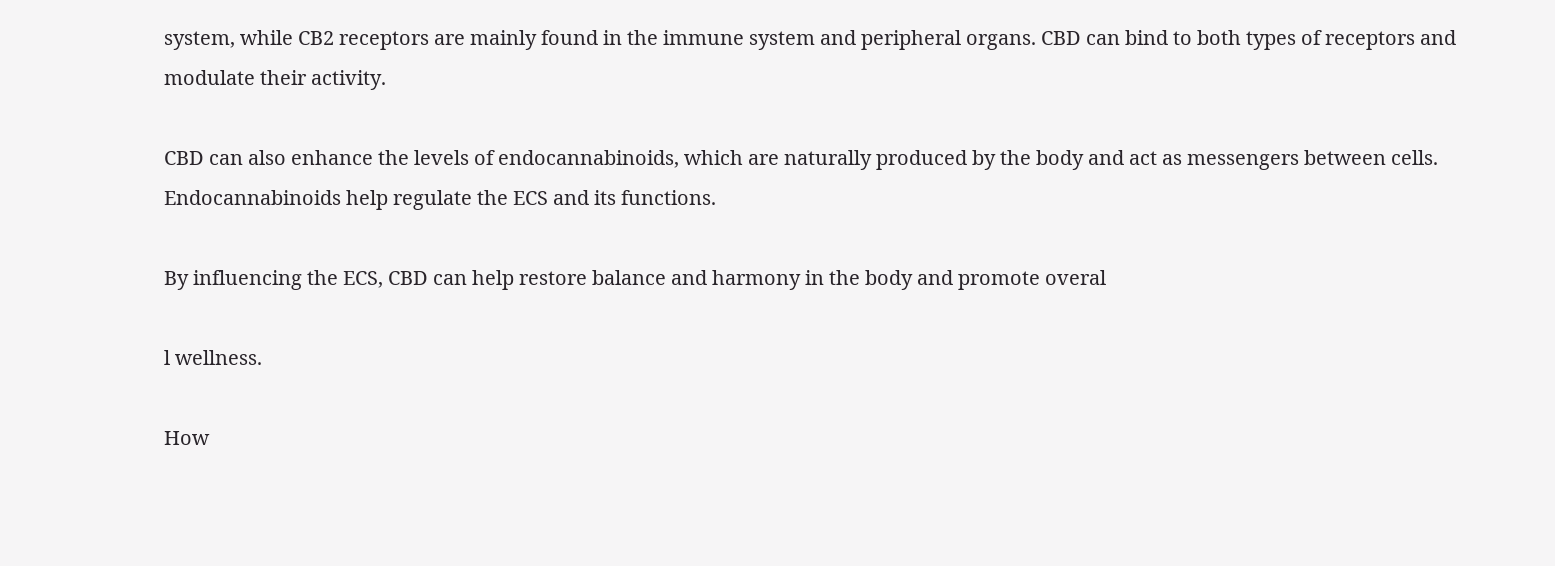system, while CB2 receptors are mainly found in the immune system and peripheral organs. CBD can bind to both types of receptors and modulate their activity.

CBD can also enhance the levels of endocannabinoids, which are naturally produced by the body and act as messengers between cells. Endocannabinoids help regulate the ECS and its functions.

By influencing the ECS, CBD can help restore balance and harmony in the body and promote overal

l wellness.

How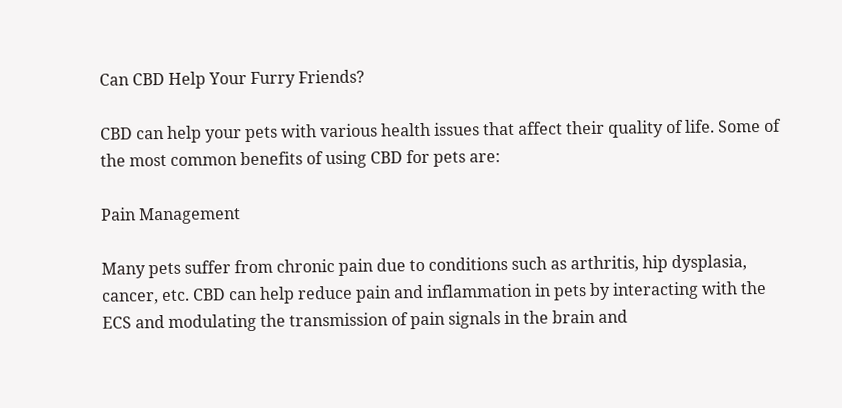Can CBD Help Your Furry Friends?

CBD can help your pets with various health issues that affect their quality of life. Some of the most common benefits of using CBD for pets are:

Pain Management

Many pets suffer from chronic pain due to conditions such as arthritis, hip dysplasia, cancer, etc. CBD can help reduce pain and inflammation in pets by interacting with the ECS and modulating the transmission of pain signals in the brain and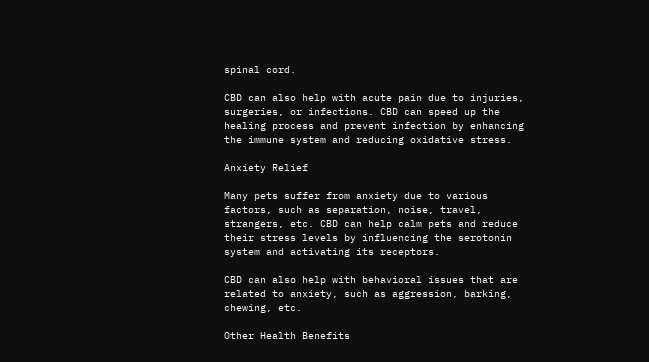spinal cord.

CBD can also help with acute pain due to injuries, surgeries, or infections. CBD can speed up the healing process and prevent infection by enhancing the immune system and reducing oxidative stress.

Anxiety Relief

Many pets suffer from anxiety due to various factors, such as separation, noise, travel, strangers, etc. CBD can help calm pets and reduce their stress levels by influencing the serotonin system and activating its receptors.

CBD can also help with behavioral issues that are related to anxiety, such as aggression, barking, chewing, etc.

Other Health Benefits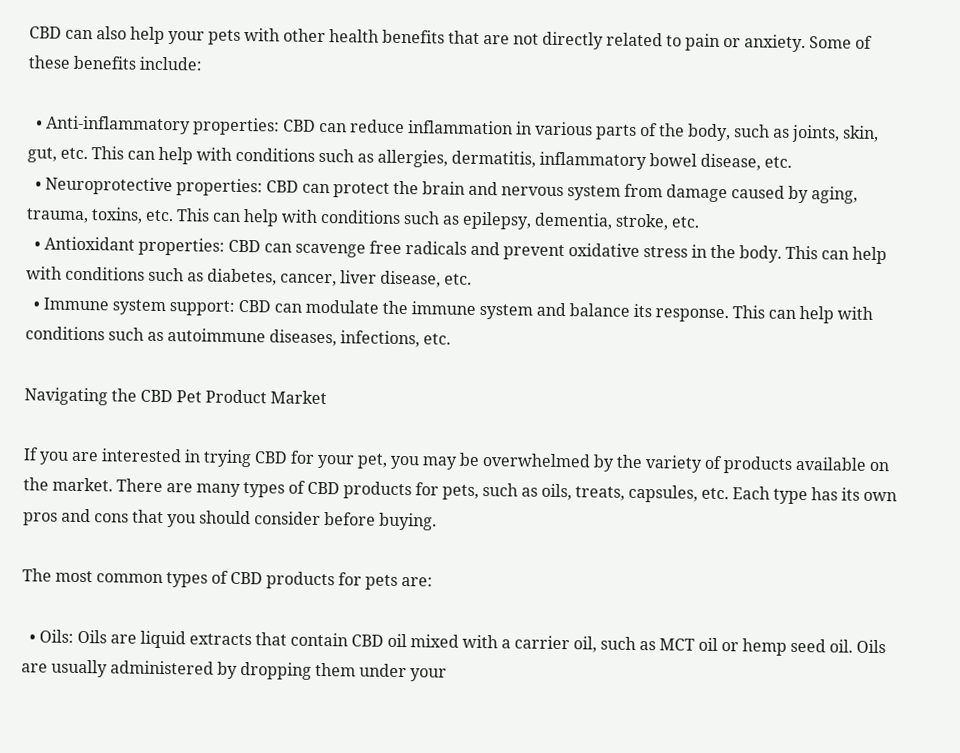CBD can also help your pets with other health benefits that are not directly related to pain or anxiety. Some of these benefits include:

  • Anti-inflammatory properties: CBD can reduce inflammation in various parts of the body, such as joints, skin, gut, etc. This can help with conditions such as allergies, dermatitis, inflammatory bowel disease, etc.
  • Neuroprotective properties: CBD can protect the brain and nervous system from damage caused by aging, trauma, toxins, etc. This can help with conditions such as epilepsy, dementia, stroke, etc.
  • Antioxidant properties: CBD can scavenge free radicals and prevent oxidative stress in the body. This can help with conditions such as diabetes, cancer, liver disease, etc.
  • Immune system support: CBD can modulate the immune system and balance its response. This can help with conditions such as autoimmune diseases, infections, etc.

Navigating the CBD Pet Product Market

If you are interested in trying CBD for your pet, you may be overwhelmed by the variety of products available on the market. There are many types of CBD products for pets, such as oils, treats, capsules, etc. Each type has its own pros and cons that you should consider before buying.

The most common types of CBD products for pets are:

  • Oils: Oils are liquid extracts that contain CBD oil mixed with a carrier oil, such as MCT oil or hemp seed oil. Oils are usually administered by dropping them under your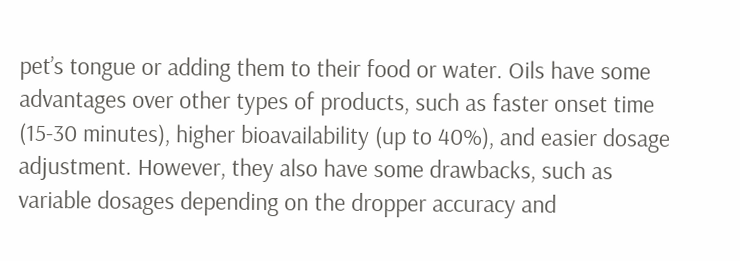pet’s tongue or adding them to their food or water. Oils have some advantages over other types of products, such as faster onset time (15-30 minutes), higher bioavailability (up to 40%), and easier dosage adjustment. However, they also have some drawbacks, such as variable dosages depending on the dropper accuracy and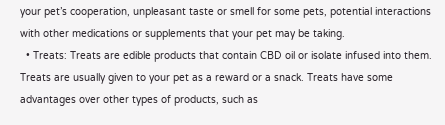your pet’s cooperation, unpleasant taste or smell for some pets, potential interactions with other medications or supplements that your pet may be taking.
  • Treats: Treats are edible products that contain CBD oil or isolate infused into them. Treats are usually given to your pet as a reward or a snack. Treats have some advantages over other types of products, such as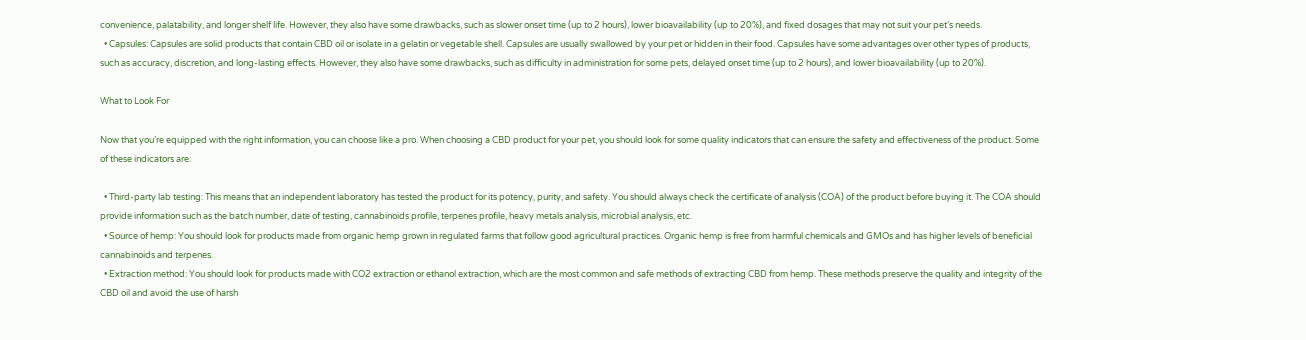convenience, palatability, and longer shelf life. However, they also have some drawbacks, such as slower onset time (up to 2 hours), lower bioavailability (up to 20%), and fixed dosages that may not suit your pet’s needs.
  • Capsules: Capsules are solid products that contain CBD oil or isolate in a gelatin or vegetable shell. Capsules are usually swallowed by your pet or hidden in their food. Capsules have some advantages over other types of products, such as accuracy, discretion, and long-lasting effects. However, they also have some drawbacks, such as difficulty in administration for some pets, delayed onset time (up to 2 hours), and lower bioavailability (up to 20%).

What to Look For

Now that you’re equipped with the right information, you can choose like a pro. When choosing a CBD product for your pet, you should look for some quality indicators that can ensure the safety and effectiveness of the product. Some of these indicators are:

  • Third-party lab testing: This means that an independent laboratory has tested the product for its potency, purity, and safety. You should always check the certificate of analysis (COA) of the product before buying it. The COA should provide information such as the batch number, date of testing, cannabinoids profile, terpenes profile, heavy metals analysis, microbial analysis, etc.
  • Source of hemp: You should look for products made from organic hemp grown in regulated farms that follow good agricultural practices. Organic hemp is free from harmful chemicals and GMOs and has higher levels of beneficial cannabinoids and terpenes.
  • Extraction method: You should look for products made with CO2 extraction or ethanol extraction, which are the most common and safe methods of extracting CBD from hemp. These methods preserve the quality and integrity of the CBD oil and avoid the use of harsh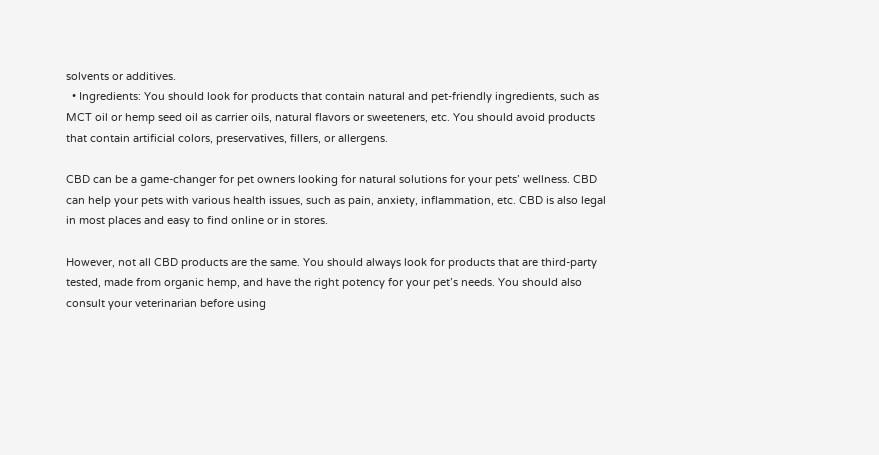solvents or additives.
  • Ingredients: You should look for products that contain natural and pet-friendly ingredients, such as MCT oil or hemp seed oil as carrier oils, natural flavors or sweeteners, etc. You should avoid products that contain artificial colors, preservatives, fillers, or allergens.

CBD can be a game-changer for pet owners looking for natural solutions for your pets’ wellness. CBD can help your pets with various health issues, such as pain, anxiety, inflammation, etc. CBD is also legal in most places and easy to find online or in stores.

However, not all CBD products are the same. You should always look for products that are third-party tested, made from organic hemp, and have the right potency for your pet’s needs. You should also consult your veterinarian before using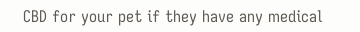CBD for your pet if they have any medical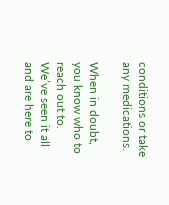conditions or take any medications.

When in doubt, you know who to reach out to. We’ve seen it all and are here to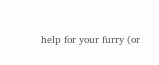help for your furry (or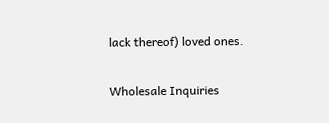lack thereof) loved ones.

Wholesale Inquiries